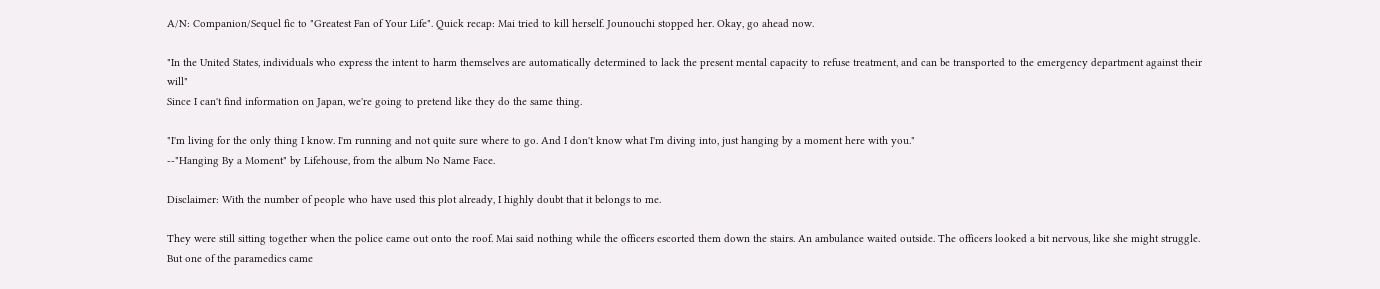A/N: Companion/Sequel fic to "Greatest Fan of Your Life". Quick recap: Mai tried to kill herself. Jounouchi stopped her. Okay, go ahead now.

"In the United States, individuals who express the intent to harm themselves are automatically determined to lack the present mental capacity to refuse treatment, and can be transported to the emergency department against their will"
Since I can't find information on Japan, we're going to pretend like they do the same thing.

"I'm living for the only thing I know. I'm running and not quite sure where to go. And I don't know what I'm diving into, just hanging by a moment here with you."
--"Hanging By a Moment" by Lifehouse, from the album No Name Face.

Disclaimer: With the number of people who have used this plot already, I highly doubt that it belongs to me.

They were still sitting together when the police came out onto the roof. Mai said nothing while the officers escorted them down the stairs. An ambulance waited outside. The officers looked a bit nervous, like she might struggle. But one of the paramedics came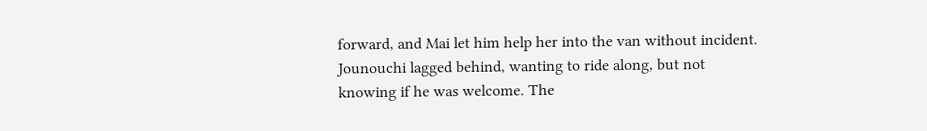forward, and Mai let him help her into the van without incident. Jounouchi lagged behind, wanting to ride along, but not knowing if he was welcome. The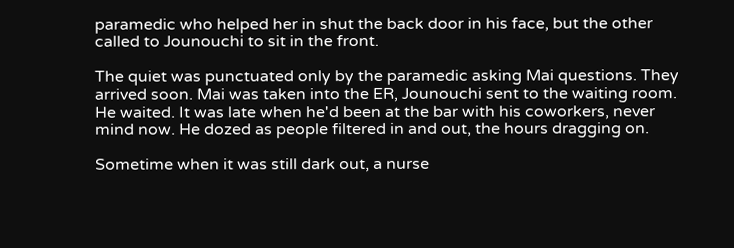paramedic who helped her in shut the back door in his face, but the other called to Jounouchi to sit in the front.

The quiet was punctuated only by the paramedic asking Mai questions. They arrived soon. Mai was taken into the ER, Jounouchi sent to the waiting room. He waited. It was late when he'd been at the bar with his coworkers, never mind now. He dozed as people filtered in and out, the hours dragging on.

Sometime when it was still dark out, a nurse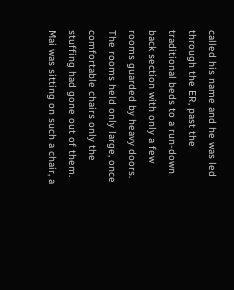called his name and he was led through the ER, past the traditional beds to a run-down back section with only a few rooms guarded by heavy doors. The rooms held only large, once comfortable chairs only the stuffing had gone out of them. Mai was sitting on such a chair, a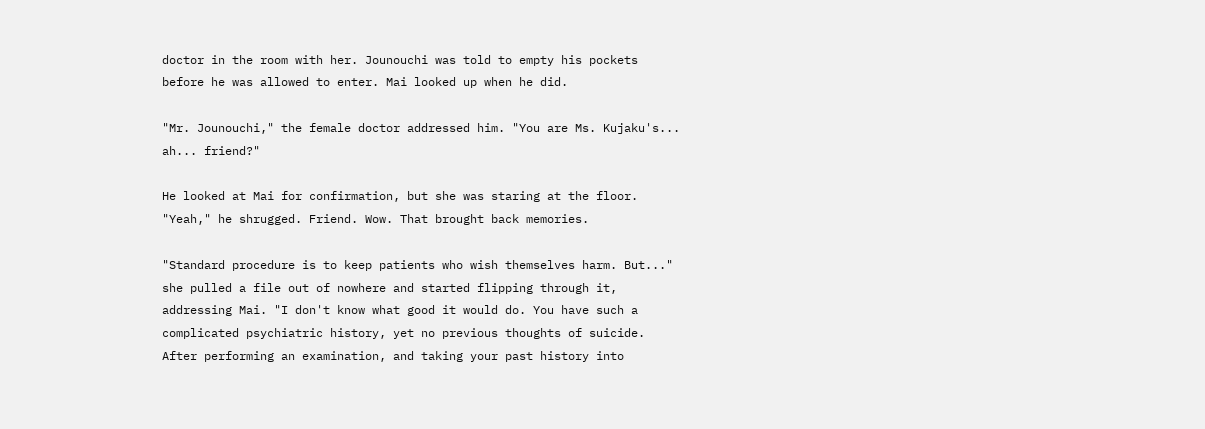doctor in the room with her. Jounouchi was told to empty his pockets before he was allowed to enter. Mai looked up when he did.

"Mr. Jounouchi," the female doctor addressed him. "You are Ms. Kujaku's... ah... friend?"

He looked at Mai for confirmation, but she was staring at the floor. "Yeah," he shrugged. Friend. Wow. That brought back memories.

"Standard procedure is to keep patients who wish themselves harm. But..." she pulled a file out of nowhere and started flipping through it, addressing Mai. "I don't know what good it would do. You have such a complicated psychiatric history, yet no previous thoughts of suicide. After performing an examination, and taking your past history into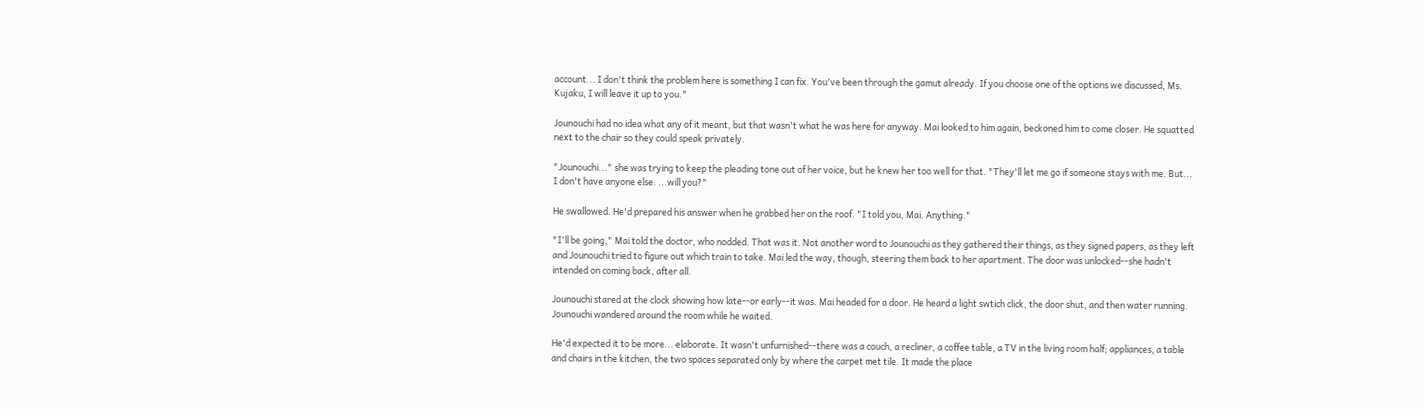account... I don't think the problem here is something I can fix. You've been through the gamut already. If you choose one of the options we discussed, Ms. Kujaku, I will leave it up to you."

Jounouchi had no idea what any of it meant, but that wasn't what he was here for anyway. Mai looked to him again, beckoned him to come closer. He squatted next to the chair so they could speak privately.

"Jounouchi..." she was trying to keep the pleading tone out of her voice, but he knew her too well for that. "They'll let me go if someone stays with me. But... I don't have anyone else. ...will you?"

He swallowed. He'd prepared his answer when he grabbed her on the roof. "I told you, Mai. Anything."

"I'll be going," Mai told the doctor, who nodded. That was it. Not another word to Jounouchi as they gathered their things, as they signed papers, as they left and Jounouchi tried to figure out which train to take. Mai led the way, though, steering them back to her apartment. The door was unlocked--she hadn't intended on coming back, after all.

Jounouchi stared at the clock showing how late--or early--it was. Mai headed for a door. He heard a light swtich click, the door shut, and then water running. Jounouchi wandered around the room while he waited.

He'd expected it to be more... elaborate. It wasn't unfurnished--there was a couch, a recliner, a coffee table, a TV in the living room half; appliances, a table and chairs in the kitchen, the two spaces separated only by where the carpet met tile. It made the place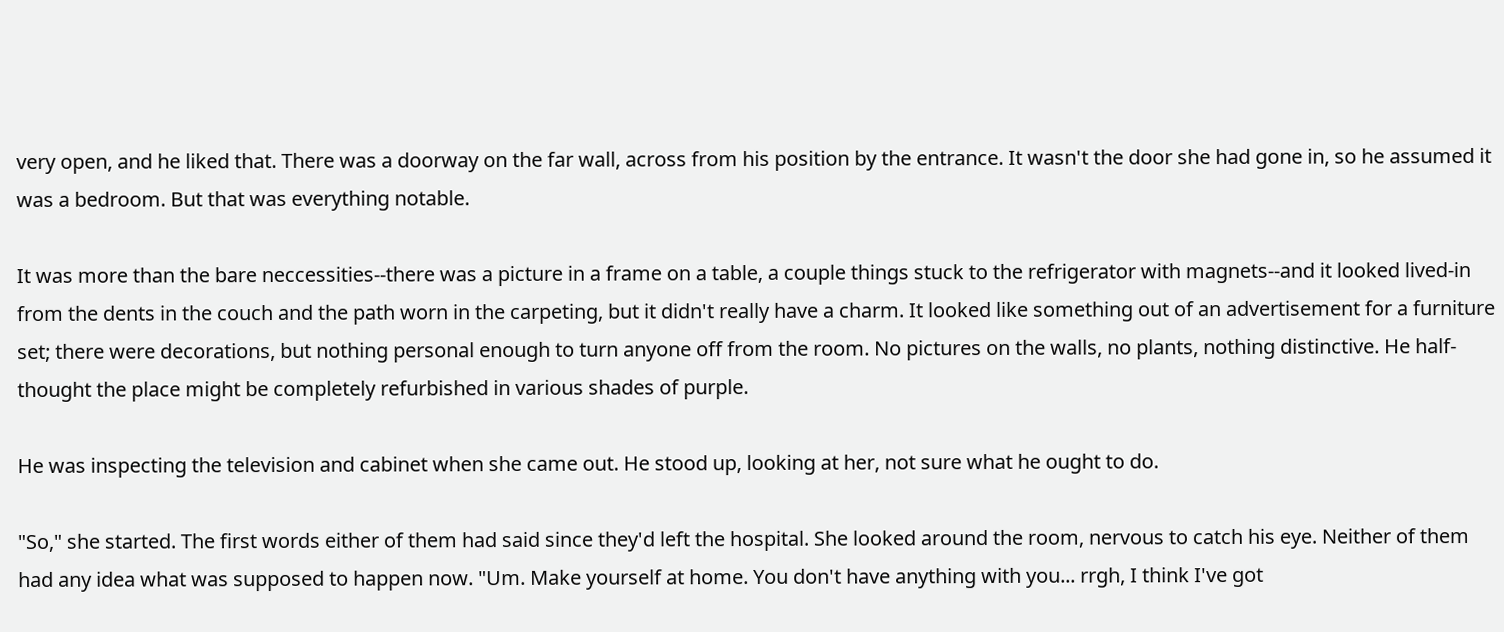very open, and he liked that. There was a doorway on the far wall, across from his position by the entrance. It wasn't the door she had gone in, so he assumed it was a bedroom. But that was everything notable.

It was more than the bare neccessities--there was a picture in a frame on a table, a couple things stuck to the refrigerator with magnets--and it looked lived-in from the dents in the couch and the path worn in the carpeting, but it didn't really have a charm. It looked like something out of an advertisement for a furniture set; there were decorations, but nothing personal enough to turn anyone off from the room. No pictures on the walls, no plants, nothing distinctive. He half-thought the place might be completely refurbished in various shades of purple.

He was inspecting the television and cabinet when she came out. He stood up, looking at her, not sure what he ought to do.

"So," she started. The first words either of them had said since they'd left the hospital. She looked around the room, nervous to catch his eye. Neither of them had any idea what was supposed to happen now. "Um. Make yourself at home. You don't have anything with you... rrgh, I think I've got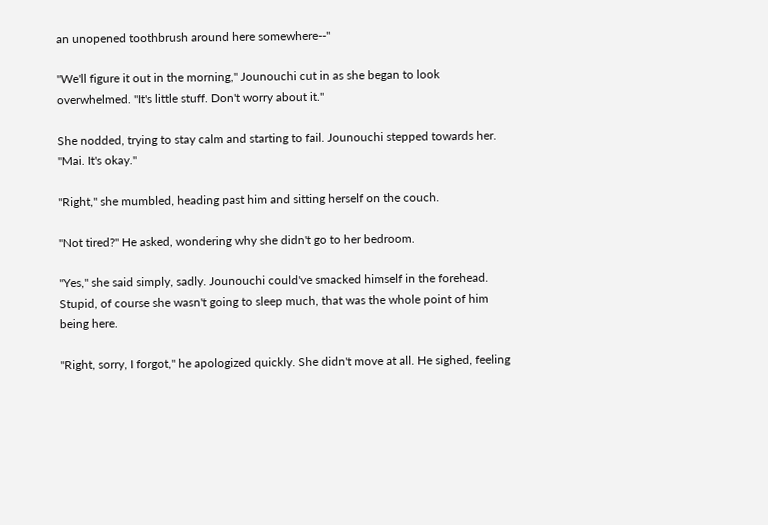an unopened toothbrush around here somewhere--"

"We'll figure it out in the morning," Jounouchi cut in as she began to look overwhelmed. "It's little stuff. Don't worry about it."

She nodded, trying to stay calm and starting to fail. Jounouchi stepped towards her. "Mai. It's okay."

"Right," she mumbled, heading past him and sitting herself on the couch.

"Not tired?" He asked, wondering why she didn't go to her bedroom.

"Yes," she said simply, sadly. Jounouchi could've smacked himself in the forehead. Stupid, of course she wasn't going to sleep much, that was the whole point of him being here.

"Right, sorry, I forgot," he apologized quickly. She didn't move at all. He sighed, feeling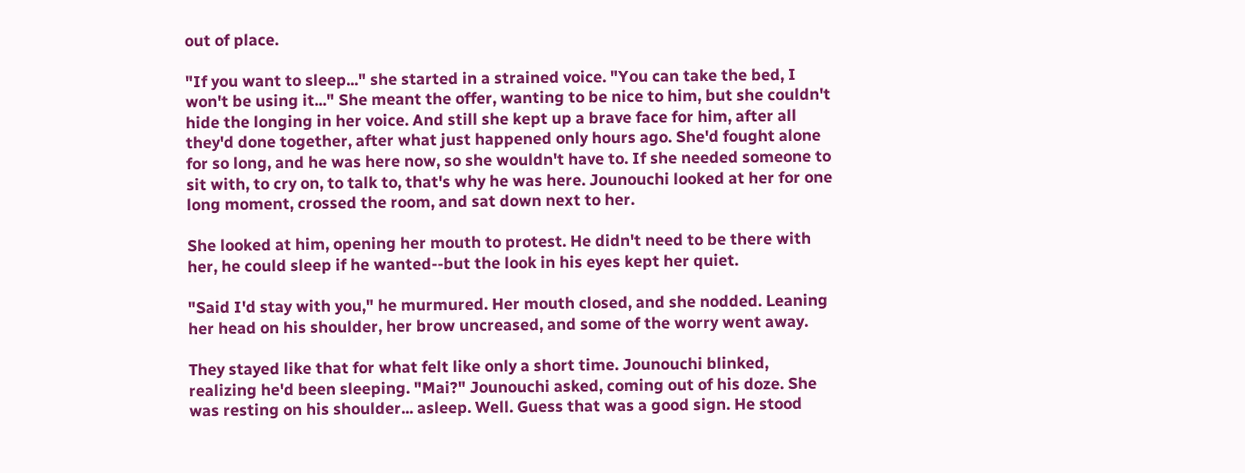out of place.

"If you want to sleep..." she started in a strained voice. "You can take the bed, I won't be using it..." She meant the offer, wanting to be nice to him, but she couldn't hide the longing in her voice. And still she kept up a brave face for him, after all they'd done together, after what just happened only hours ago. She'd fought alone for so long, and he was here now, so she wouldn't have to. If she needed someone to sit with, to cry on, to talk to, that's why he was here. Jounouchi looked at her for one long moment, crossed the room, and sat down next to her.

She looked at him, opening her mouth to protest. He didn't need to be there with her, he could sleep if he wanted--but the look in his eyes kept her quiet.

"Said I'd stay with you," he murmured. Her mouth closed, and she nodded. Leaning her head on his shoulder, her brow uncreased, and some of the worry went away.

They stayed like that for what felt like only a short time. Jounouchi blinked, realizing he'd been sleeping. "Mai?" Jounouchi asked, coming out of his doze. She was resting on his shoulder... asleep. Well. Guess that was a good sign. He stood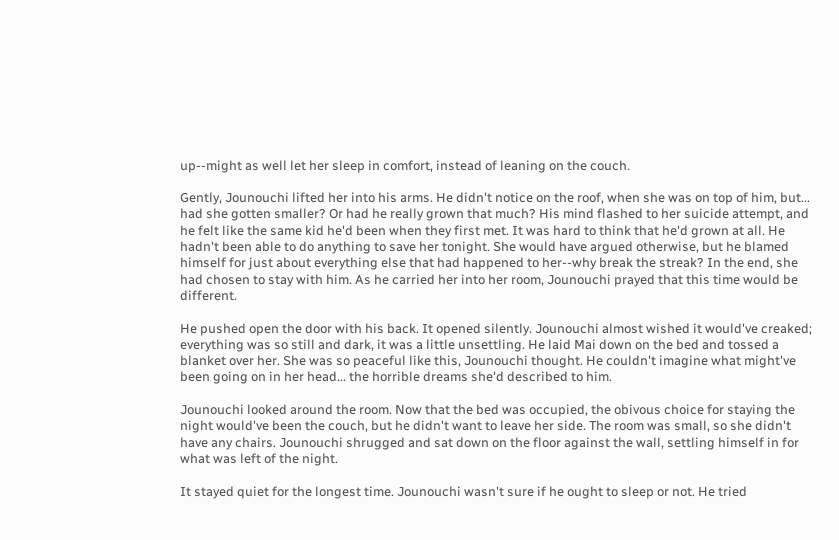up--might as well let her sleep in comfort, instead of leaning on the couch.

Gently, Jounouchi lifted her into his arms. He didn't notice on the roof, when she was on top of him, but... had she gotten smaller? Or had he really grown that much? His mind flashed to her suicide attempt, and he felt like the same kid he'd been when they first met. It was hard to think that he'd grown at all. He hadn't been able to do anything to save her tonight. She would have argued otherwise, but he blamed himself for just about everything else that had happened to her--why break the streak? In the end, she had chosen to stay with him. As he carried her into her room, Jounouchi prayed that this time would be different.

He pushed open the door with his back. It opened silently. Jounouchi almost wished it would've creaked; everything was so still and dark, it was a little unsettling. He laid Mai down on the bed and tossed a blanket over her. She was so peaceful like this, Jounouchi thought. He couldn't imagine what might've been going on in her head... the horrible dreams she'd described to him.

Jounouchi looked around the room. Now that the bed was occupied, the obivous choice for staying the night would've been the couch, but he didn't want to leave her side. The room was small, so she didn't have any chairs. Jounouchi shrugged and sat down on the floor against the wall, settling himself in for what was left of the night.

It stayed quiet for the longest time. Jounouchi wasn't sure if he ought to sleep or not. He tried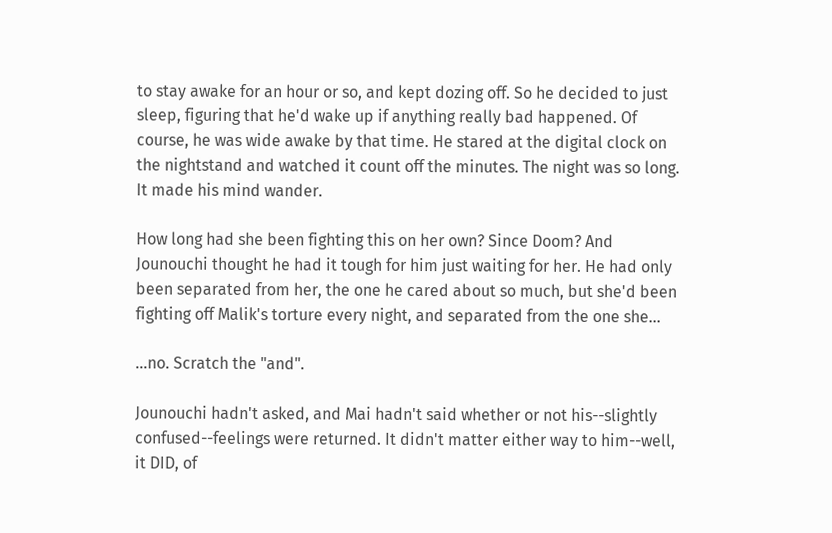to stay awake for an hour or so, and kept dozing off. So he decided to just sleep, figuring that he'd wake up if anything really bad happened. Of course, he was wide awake by that time. He stared at the digital clock on the nightstand and watched it count off the minutes. The night was so long. It made his mind wander.

How long had she been fighting this on her own? Since Doom? And Jounouchi thought he had it tough for him just waiting for her. He had only been separated from her, the one he cared about so much, but she'd been fighting off Malik's torture every night, and separated from the one she...

...no. Scratch the "and".

Jounouchi hadn't asked, and Mai hadn't said whether or not his--slightly confused--feelings were returned. It didn't matter either way to him--well, it DID, of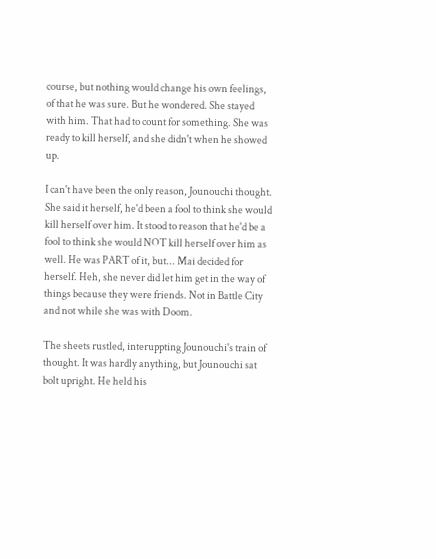course, but nothing would change his own feelings, of that he was sure. But he wondered. She stayed with him. That had to count for something. She was ready to kill herself, and she didn't when he showed up.

I can't have been the only reason, Jounouchi thought. She said it herself, he'd been a fool to think she would kill herself over him. It stood to reason that he'd be a fool to think she would NOT kill herself over him as well. He was PART of it, but... Mai decided for herself. Heh, she never did let him get in the way of things because they were friends. Not in Battle City and not while she was with Doom.

The sheets rustled, interuppting Jounouchi's train of thought. It was hardly anything, but Jounouchi sat bolt upright. He held his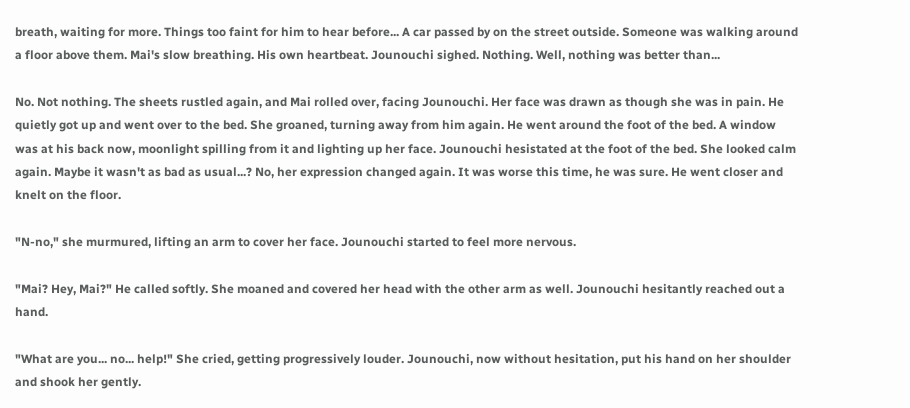breath, waiting for more. Things too faint for him to hear before... A car passed by on the street outside. Someone was walking around a floor above them. Mai's slow breathing. His own heartbeat. Jounouchi sighed. Nothing. Well, nothing was better than...

No. Not nothing. The sheets rustled again, and Mai rolled over, facing Jounouchi. Her face was drawn as though she was in pain. He quietly got up and went over to the bed. She groaned, turning away from him again. He went around the foot of the bed. A window was at his back now, moonlight spilling from it and lighting up her face. Jounouchi hesistated at the foot of the bed. She looked calm again. Maybe it wasn't as bad as usual...? No, her expression changed again. It was worse this time, he was sure. He went closer and knelt on the floor.

"N-no," she murmured, lifting an arm to cover her face. Jounouchi started to feel more nervous.

"Mai? Hey, Mai?" He called softly. She moaned and covered her head with the other arm as well. Jounouchi hesitantly reached out a hand.

"What are you... no... help!" She cried, getting progressively louder. Jounouchi, now without hesitation, put his hand on her shoulder and shook her gently.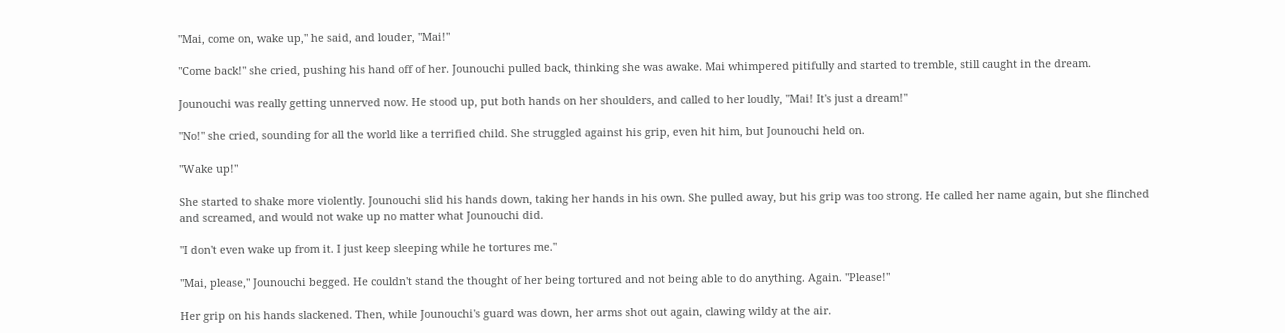"Mai, come on, wake up," he said, and louder, "Mai!"

"Come back!" she cried, pushing his hand off of her. Jounouchi pulled back, thinking she was awake. Mai whimpered pitifully and started to tremble, still caught in the dream.

Jounouchi was really getting unnerved now. He stood up, put both hands on her shoulders, and called to her loudly, "Mai! It's just a dream!"

"No!" she cried, sounding for all the world like a terrified child. She struggled against his grip, even hit him, but Jounouchi held on.

"Wake up!"

She started to shake more violently. Jounouchi slid his hands down, taking her hands in his own. She pulled away, but his grip was too strong. He called her name again, but she flinched and screamed, and would not wake up no matter what Jounouchi did.

"I don't even wake up from it. I just keep sleeping while he tortures me."

"Mai, please," Jounouchi begged. He couldn't stand the thought of her being tortured and not being able to do anything. Again. "Please!"

Her grip on his hands slackened. Then, while Jounouchi's guard was down, her arms shot out again, clawing wildy at the air.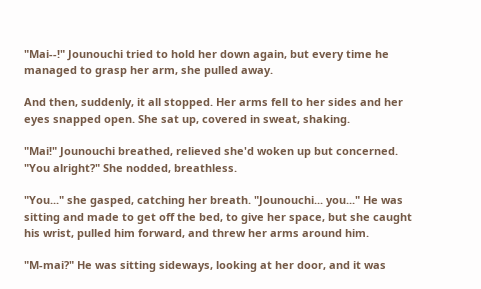"Mai--!" Jounouchi tried to hold her down again, but every time he managed to grasp her arm, she pulled away.

And then, suddenly, it all stopped. Her arms fell to her sides and her eyes snapped open. She sat up, covered in sweat, shaking.

"Mai!" Jounouchi breathed, relieved she'd woken up but concerned. "You alright?" She nodded, breathless.

"You..." she gasped, catching her breath. "Jounouchi... you..." He was sitting and made to get off the bed, to give her space, but she caught his wrist, pulled him forward, and threw her arms around him.

"M-mai?" He was sitting sideways, looking at her door, and it was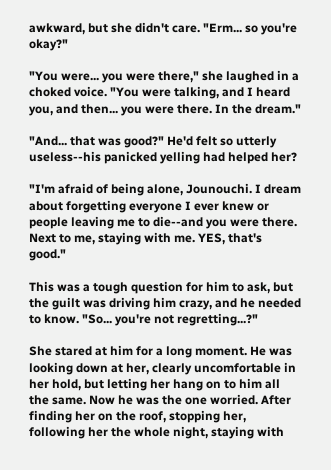awkward, but she didn't care. "Erm... so you're okay?"

"You were... you were there," she laughed in a choked voice. "You were talking, and I heard you, and then... you were there. In the dream."

"And... that was good?" He'd felt so utterly useless--his panicked yelling had helped her?

"I'm afraid of being alone, Jounouchi. I dream about forgetting everyone I ever knew or people leaving me to die--and you were there. Next to me, staying with me. YES, that's good."

This was a tough question for him to ask, but the guilt was driving him crazy, and he needed to know. "So... you're not regretting...?"

She stared at him for a long moment. He was looking down at her, clearly uncomfortable in her hold, but letting her hang on to him all the same. Now he was the one worried. After finding her on the roof, stopping her, following her the whole night, staying with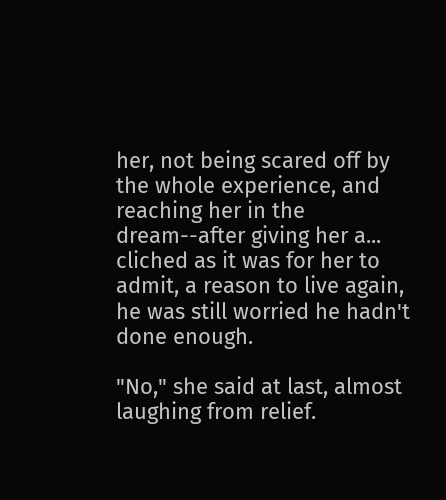her, not being scared off by the whole experience, and reaching her in the dream--after giving her a... cliched as it was for her to admit, a reason to live again, he was still worried he hadn't done enough.

"No," she said at last, almost laughing from relief.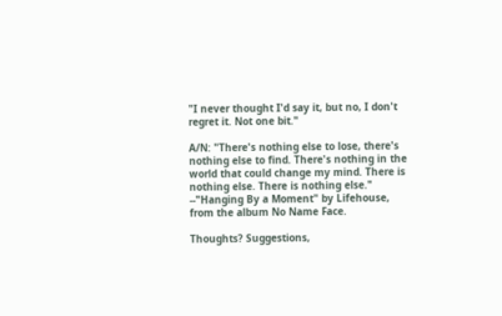"I never thought I'd say it, but no, I don't regret it. Not one bit."

A/N: "There's nothing else to lose, there's nothing else to find. There's nothing in the world that could change my mind. There is nothing else. There is nothing else."
--"Hanging By a Moment" by Lifehouse, from the album No Name Face.

Thoughts? Suggestions,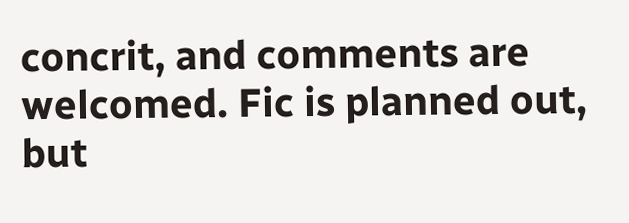concrit, and comments are welcomed. Fic is planned out, but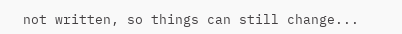not written, so things can still change...